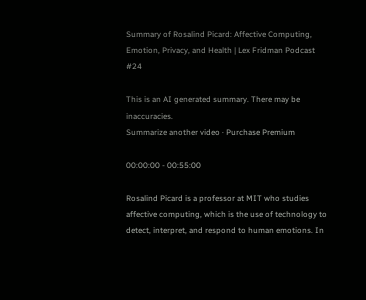Summary of Rosalind Picard: Affective Computing, Emotion, Privacy, and Health | Lex Fridman Podcast #24

This is an AI generated summary. There may be inaccuracies.
Summarize another video · Purchase Premium

00:00:00 - 00:55:00

Rosalind Picard is a professor at MIT who studies affective computing, which is the use of technology to detect, interpret, and respond to human emotions. In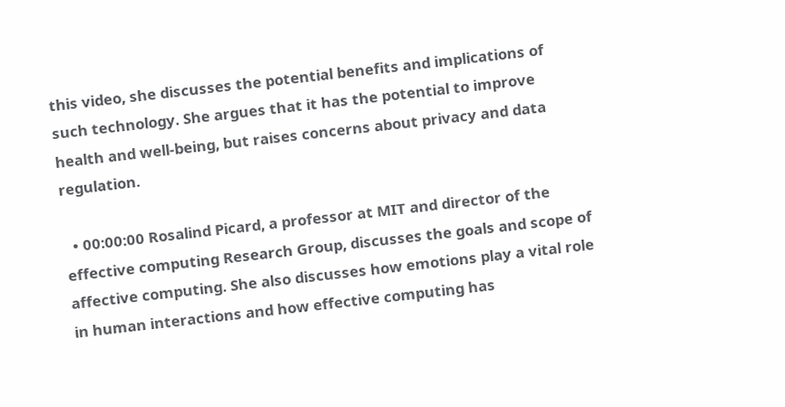this video, she discusses the potential benefits and implications of such technology. She argues that it has the potential to improve health and well-being, but raises concerns about privacy and data regulation.

  • 00:00:00 Rosalind Picard, a professor at MIT and director of the effective computing Research Group, discusses the goals and scope of affective computing. She also discusses how emotions play a vital role in human interactions and how effective computing has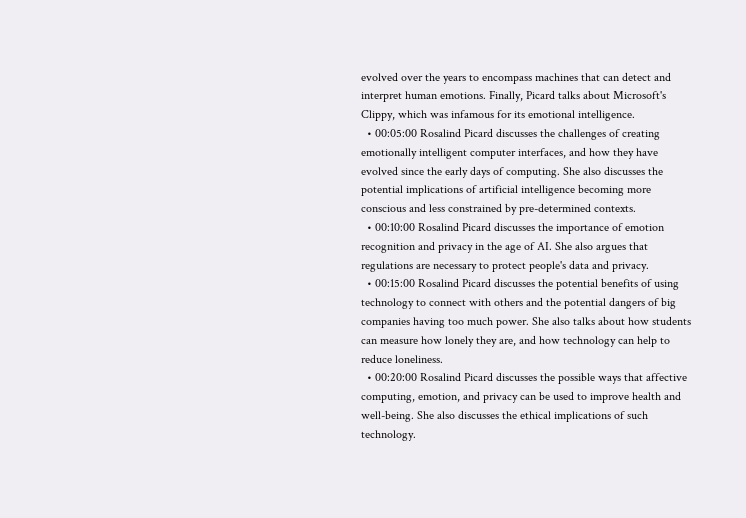evolved over the years to encompass machines that can detect and interpret human emotions. Finally, Picard talks about Microsoft's Clippy, which was infamous for its emotional intelligence.
  • 00:05:00 Rosalind Picard discusses the challenges of creating emotionally intelligent computer interfaces, and how they have evolved since the early days of computing. She also discusses the potential implications of artificial intelligence becoming more conscious and less constrained by pre-determined contexts.
  • 00:10:00 Rosalind Picard discusses the importance of emotion recognition and privacy in the age of AI. She also argues that regulations are necessary to protect people's data and privacy.
  • 00:15:00 Rosalind Picard discusses the potential benefits of using technology to connect with others and the potential dangers of big companies having too much power. She also talks about how students can measure how lonely they are, and how technology can help to reduce loneliness.
  • 00:20:00 Rosalind Picard discusses the possible ways that affective computing, emotion, and privacy can be used to improve health and well-being. She also discusses the ethical implications of such technology.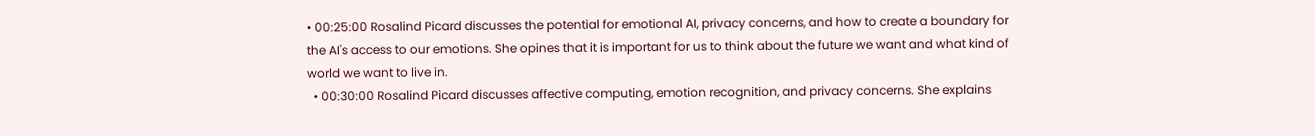• 00:25:00 Rosalind Picard discusses the potential for emotional AI, privacy concerns, and how to create a boundary for the AI's access to our emotions. She opines that it is important for us to think about the future we want and what kind of world we want to live in.
  • 00:30:00 Rosalind Picard discusses affective computing, emotion recognition, and privacy concerns. She explains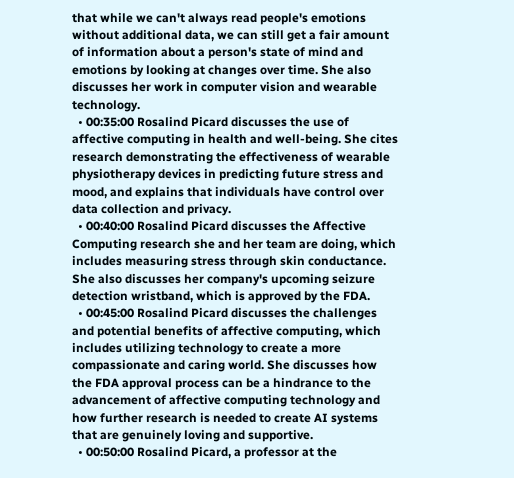that while we can't always read people's emotions without additional data, we can still get a fair amount of information about a person's state of mind and emotions by looking at changes over time. She also discusses her work in computer vision and wearable technology.
  • 00:35:00 Rosalind Picard discusses the use of affective computing in health and well-being. She cites research demonstrating the effectiveness of wearable physiotherapy devices in predicting future stress and mood, and explains that individuals have control over data collection and privacy.
  • 00:40:00 Rosalind Picard discusses the Affective Computing research she and her team are doing, which includes measuring stress through skin conductance. She also discusses her company's upcoming seizure detection wristband, which is approved by the FDA.
  • 00:45:00 Rosalind Picard discusses the challenges and potential benefits of affective computing, which includes utilizing technology to create a more compassionate and caring world. She discusses how the FDA approval process can be a hindrance to the advancement of affective computing technology and how further research is needed to create AI systems that are genuinely loving and supportive.
  • 00:50:00 Rosalind Picard, a professor at the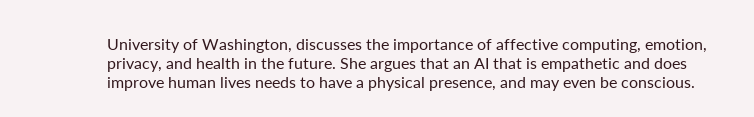University of Washington, discusses the importance of affective computing, emotion, privacy, and health in the future. She argues that an AI that is empathetic and does improve human lives needs to have a physical presence, and may even be conscious.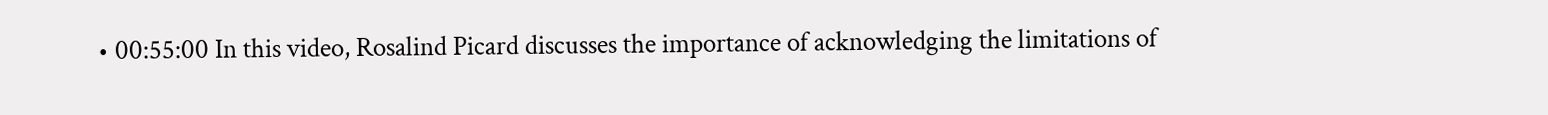• 00:55:00 In this video, Rosalind Picard discusses the importance of acknowledging the limitations of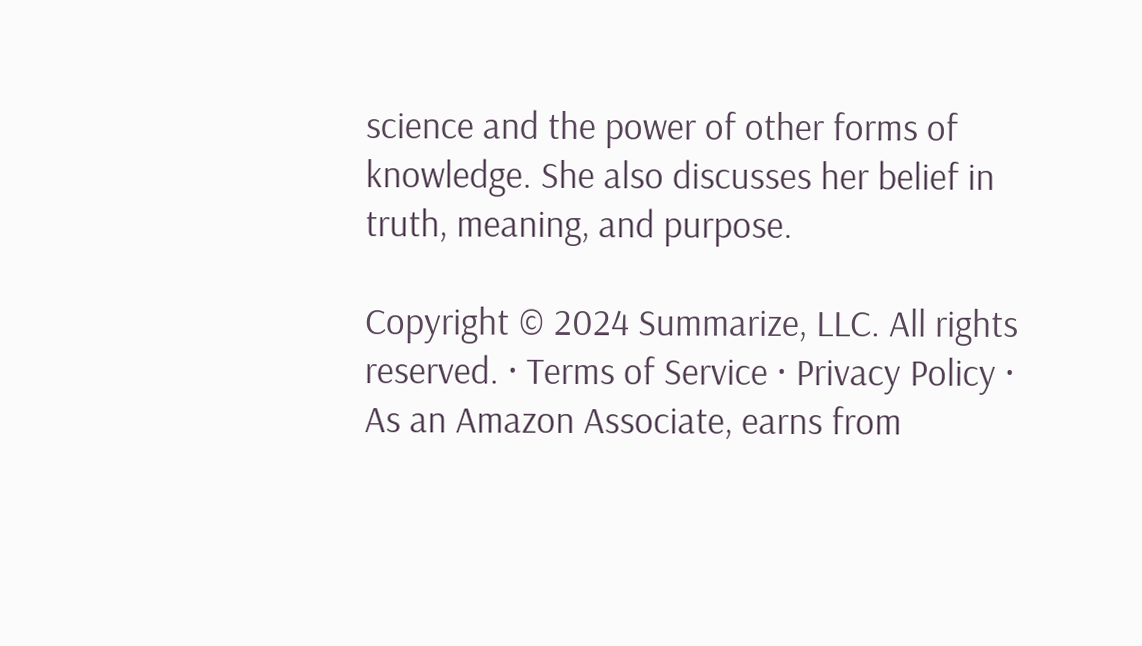science and the power of other forms of knowledge. She also discusses her belief in truth, meaning, and purpose.

Copyright © 2024 Summarize, LLC. All rights reserved. · Terms of Service · Privacy Policy · As an Amazon Associate, earns from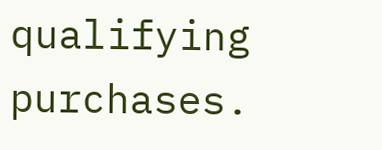qualifying purchases.